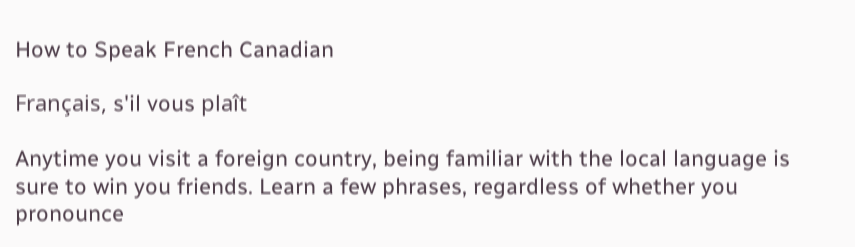How to Speak French Canadian

Français, s'il vous plaît

Anytime you visit a foreign country, being familiar with the local language is sure to win you friends. Learn a few phrases, regardless of whether you pronounce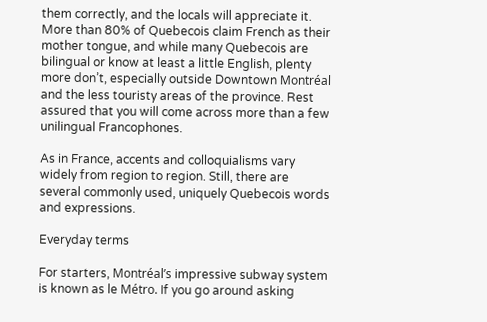them correctly, and the locals will appreciate it. More than 80% of Quebecois claim French as their mother tongue, and while many Quebecois are bilingual or know at least a little English, plenty more don’t, especially outside Downtown Montréal and the less touristy areas of the province. Rest assured that you will come across more than a few unilingual Francophones.

As in France, accents and colloquialisms vary widely from region to region. Still, there are several commonly used, uniquely Quebecois words and expressions.

Everyday terms

For starters, Montréal’s impressive subway system is known as le Métro. If you go around asking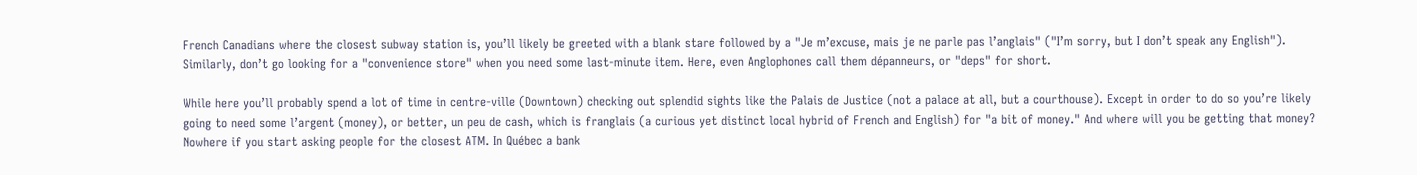French Canadians where the closest subway station is, you’ll likely be greeted with a blank stare followed by a "Je m’excuse, mais je ne parle pas l’anglais" ("I’m sorry, but I don’t speak any English"). Similarly, don’t go looking for a "convenience store" when you need some last-minute item. Here, even Anglophones call them dépanneurs, or "deps" for short.

While here you’ll probably spend a lot of time in centre-ville (Downtown) checking out splendid sights like the Palais de Justice (not a palace at all, but a courthouse). Except in order to do so you’re likely going to need some l’argent (money), or better, un peu de cash, which is franglais (a curious yet distinct local hybrid of French and English) for "a bit of money." And where will you be getting that money? Nowhere if you start asking people for the closest ATM. In Québec a bank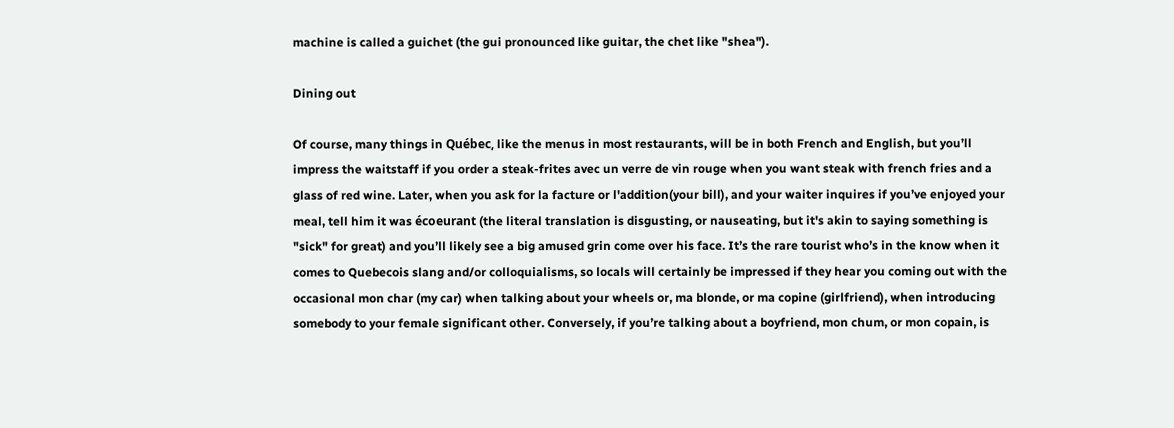machine is called a guichet (the gui pronounced like guitar, the chet like "shea").

Dining out

Of course, many things in Québec, like the menus in most restaurants, will be in both French and English, but you’ll impress the waitstaff if you order a steak-frites avec un verre de vin rouge when you want steak with french fries and a glass of red wine. Later, when you ask for la facture or l'addition(your bill), and your waiter inquires if you’ve enjoyed your meal, tell him it was écoeurant (the literal translation is disgusting, or nauseating, but it's akin to saying something is "sick" for great) and you’ll likely see a big amused grin come over his face. It’s the rare tourist who’s in the know when it comes to Quebecois slang and/or colloquialisms, so locals will certainly be impressed if they hear you coming out with the occasional mon char (my car) when talking about your wheels or, ma blonde, or ma copine (girlfriend), when introducing somebody to your female significant other. Conversely, if you’re talking about a boyfriend, mon chum, or mon copain, is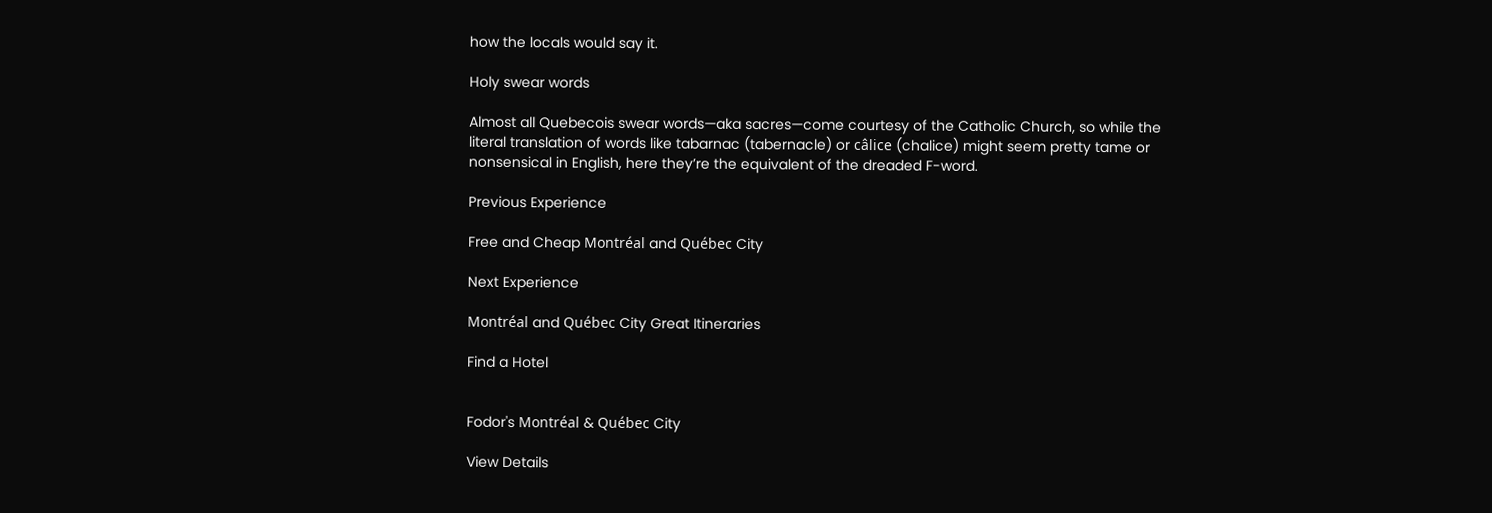how the locals would say it.

Holy swear words

Almost all Quebecois swear words—aka sacres—come courtesy of the Catholic Church, so while the literal translation of words like tabarnac (tabernacle) or câlice (chalice) might seem pretty tame or nonsensical in English, here they’re the equivalent of the dreaded F-word.

Previous Experience

Free and Cheap Montréal and Québec City

Next Experience

Montréal and Québec City Great Itineraries

Find a Hotel


Fodor's Montréal & Québec City

View Details